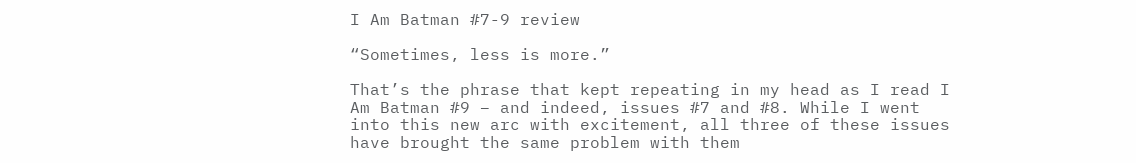I Am Batman #7-9 review

“Sometimes, less is more.”

That’s the phrase that kept repeating in my head as I read I Am Batman #9 – and indeed, issues #7 and #8. While I went into this new arc with excitement, all three of these issues have brought the same problem with them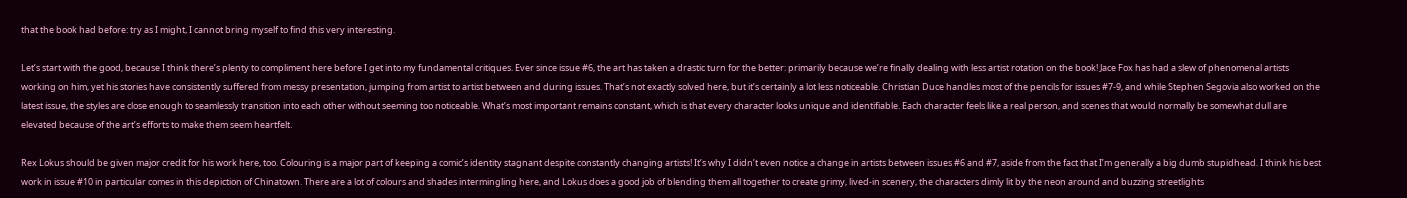that the book had before: try as I might, I cannot bring myself to find this very interesting.

Let’s start with the good, because I think there’s plenty to compliment here before I get into my fundamental critiques. Ever since issue #6, the art has taken a drastic turn for the better: primarily because we’re finally dealing with less artist rotation on the book! Jace Fox has had a slew of phenomenal artists working on him, yet his stories have consistently suffered from messy presentation, jumping from artist to artist between and during issues. That’s not exactly solved here, but it’s certainly a lot less noticeable. Christian Duce handles most of the pencils for issues #7-9, and while Stephen Segovia also worked on the latest issue, the styles are close enough to seamlessly transition into each other without seeming too noticeable. What’s most important remains constant, which is that every character looks unique and identifiable. Each character feels like a real person, and scenes that would normally be somewhat dull are elevated because of the art’s efforts to make them seem heartfelt.

Rex Lokus should be given major credit for his work here, too. Colouring is a major part of keeping a comic’s identity stagnant despite constantly changing artists! It’s why I didn’t even notice a change in artists between issues #6 and #7, aside from the fact that I’m generally a big dumb stupidhead. I think his best work in issue #10 in particular comes in this depiction of Chinatown. There are a lot of colours and shades intermingling here, and Lokus does a good job of blending them all together to create grimy, lived-in scenery, the characters dimly lit by the neon around and buzzing streetlights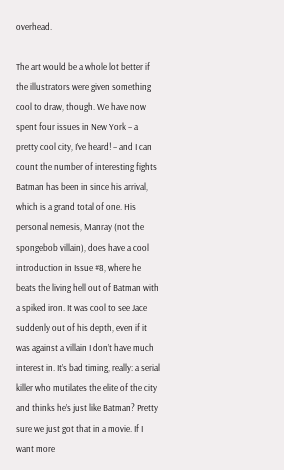overhead.

The art would be a whole lot better if the illustrators were given something cool to draw, though. We have now spent four issues in New York – a pretty cool city, I’ve heard! – and I can count the number of interesting fights Batman has been in since his arrival, which is a grand total of one. His personal nemesis, Manray (not the spongebob villain), does have a cool introduction in Issue #8, where he beats the living hell out of Batman with a spiked iron. It was cool to see Jace suddenly out of his depth, even if it was against a villain I don’t have much interest in. It’s bad timing, really: a serial killer who mutilates the elite of the city and thinks he’s just like Batman? Pretty sure we just got that in a movie. If I want more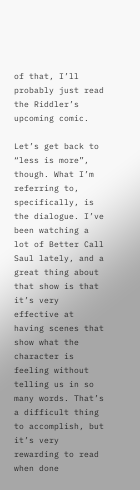of that, I’ll probably just read the Riddler’s upcoming comic.

Let’s get back to “less is more”, though. What I’m referring to, specifically, is the dialogue. I’ve been watching a lot of Better Call Saul lately, and a great thing about that show is that it’s very effective at having scenes that show what the character is feeling without telling us in so many words. That’s a difficult thing to accomplish, but it’s very rewarding to read when done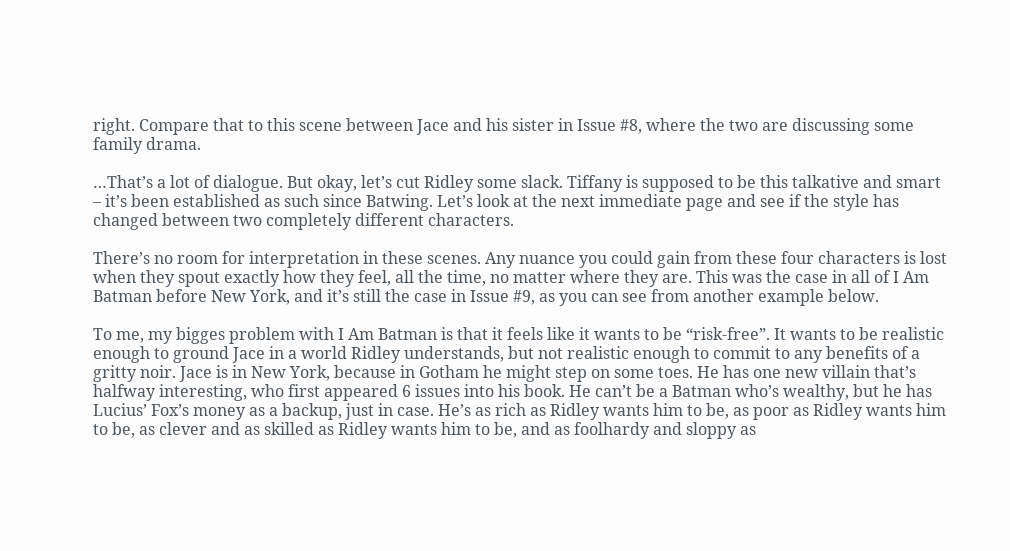right. Compare that to this scene between Jace and his sister in Issue #8, where the two are discussing some family drama.

…That’s a lot of dialogue. But okay, let’s cut Ridley some slack. Tiffany is supposed to be this talkative and smart – it’s been established as such since Batwing. Let’s look at the next immediate page and see if the style has changed between two completely different characters.

There’s no room for interpretation in these scenes. Any nuance you could gain from these four characters is lost when they spout exactly how they feel, all the time, no matter where they are. This was the case in all of I Am Batman before New York, and it’s still the case in Issue #9, as you can see from another example below.

To me, my bigges problem with I Am Batman is that it feels like it wants to be “risk-free”. It wants to be realistic enough to ground Jace in a world Ridley understands, but not realistic enough to commit to any benefits of a gritty noir. Jace is in New York, because in Gotham he might step on some toes. He has one new villain that’s halfway interesting, who first appeared 6 issues into his book. He can’t be a Batman who’s wealthy, but he has Lucius’ Fox’s money as a backup, just in case. He’s as rich as Ridley wants him to be, as poor as Ridley wants him to be, as clever and as skilled as Ridley wants him to be, and as foolhardy and sloppy as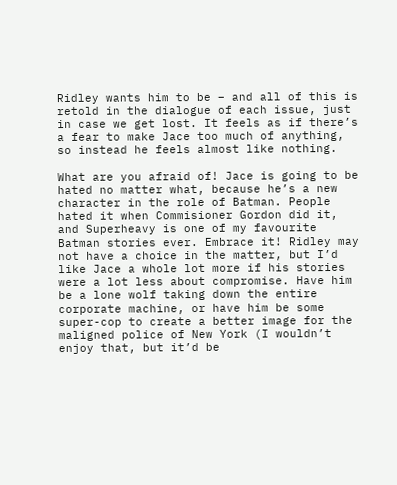Ridley wants him to be – and all of this is retold in the dialogue of each issue, just in case we get lost. It feels as if there’s a fear to make Jace too much of anything, so instead he feels almost like nothing.

What are you afraid of! Jace is going to be hated no matter what, because he’s a new character in the role of Batman. People hated it when Commisioner Gordon did it, and Superheavy is one of my favourite Batman stories ever. Embrace it! Ridley may not have a choice in the matter, but I’d like Jace a whole lot more if his stories were a lot less about compromise. Have him be a lone wolf taking down the entire corporate machine, or have him be some super-cop to create a better image for the maligned police of New York (I wouldn’t enjoy that, but it’d be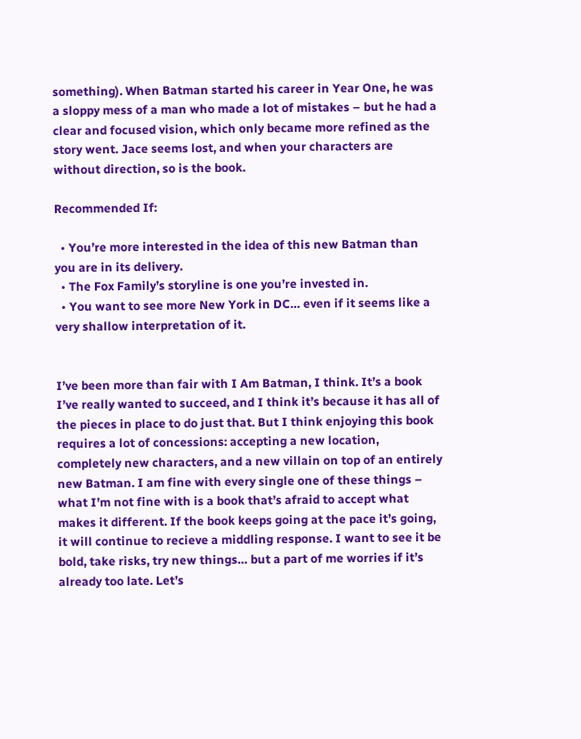something). When Batman started his career in Year One, he was a sloppy mess of a man who made a lot of mistakes – but he had a clear and focused vision, which only became more refined as the story went. Jace seems lost, and when your characters are without direction, so is the book.

Recommended If:

  • You’re more interested in the idea of this new Batman than you are in its delivery.
  • The Fox Family’s storyline is one you’re invested in.
  • You want to see more New York in DC… even if it seems like a very shallow interpretation of it.


I’ve been more than fair with I Am Batman, I think. It’s a book I’ve really wanted to succeed, and I think it’s because it has all of the pieces in place to do just that. But I think enjoying this book requires a lot of concessions: accepting a new location, completely new characters, and a new villain on top of an entirely new Batman. I am fine with every single one of these things – what I’m not fine with is a book that’s afraid to accept what makes it different. If the book keeps going at the pace it’s going, it will continue to recieve a middling response. I want to see it be bold, take risks, try new things… but a part of me worries if it’s already too late. Let’s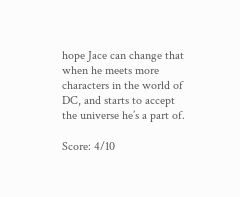hope Jace can change that when he meets more characters in the world of DC, and starts to accept the universe he’s a part of.

Score: 4/10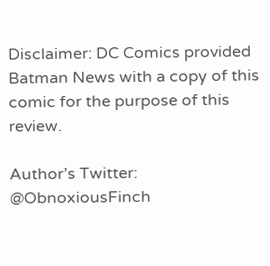Disclaimer: DC Comics provided Batman News with a copy of this comic for the purpose of this review.

Author’s Twitter: @ObnoxiousFinch